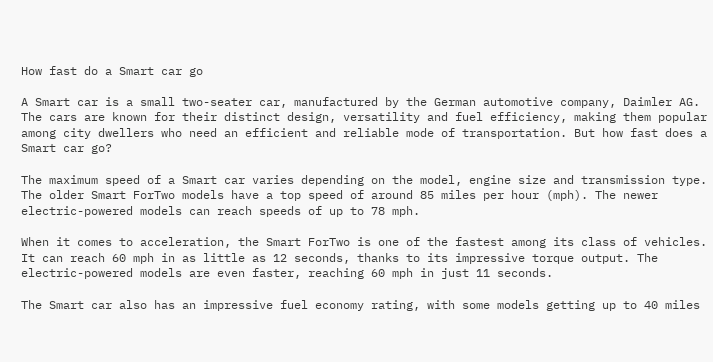How fast do a Smart car go

A Smart car is a small two-seater car, manufactured by the German automotive company, Daimler AG. The cars are known for their distinct design, versatility and fuel efficiency, making them popular among city dwellers who need an efficient and reliable mode of transportation. But how fast does a Smart car go?

The maximum speed of a Smart car varies depending on the model, engine size and transmission type. The older Smart ForTwo models have a top speed of around 85 miles per hour (mph). The newer electric-powered models can reach speeds of up to 78 mph.

When it comes to acceleration, the Smart ForTwo is one of the fastest among its class of vehicles. It can reach 60 mph in as little as 12 seconds, thanks to its impressive torque output. The electric-powered models are even faster, reaching 60 mph in just 11 seconds.

The Smart car also has an impressive fuel economy rating, with some models getting up to 40 miles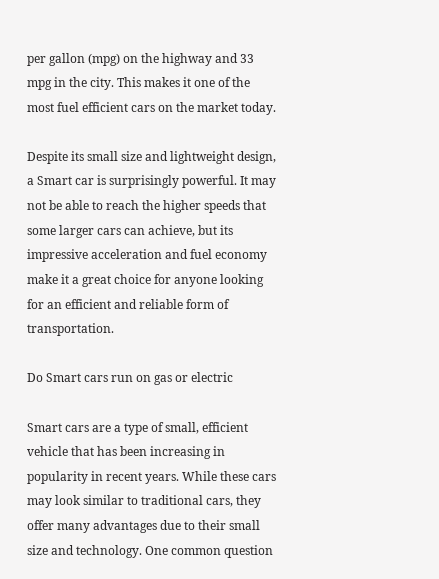per gallon (mpg) on the highway and 33 mpg in the city. This makes it one of the most fuel efficient cars on the market today.

Despite its small size and lightweight design, a Smart car is surprisingly powerful. It may not be able to reach the higher speeds that some larger cars can achieve, but its impressive acceleration and fuel economy make it a great choice for anyone looking for an efficient and reliable form of transportation.

Do Smart cars run on gas or electric

Smart cars are a type of small, efficient vehicle that has been increasing in popularity in recent years. While these cars may look similar to traditional cars, they offer many advantages due to their small size and technology. One common question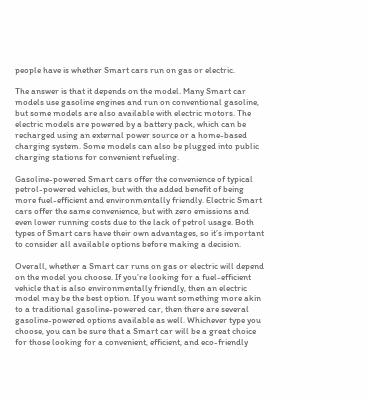people have is whether Smart cars run on gas or electric.

The answer is that it depends on the model. Many Smart car models use gasoline engines and run on conventional gasoline, but some models are also available with electric motors. The electric models are powered by a battery pack, which can be recharged using an external power source or a home-based charging system. Some models can also be plugged into public charging stations for convenient refueling.

Gasoline-powered Smart cars offer the convenience of typical petrol-powered vehicles, but with the added benefit of being more fuel-efficient and environmentally friendly. Electric Smart cars offer the same convenience, but with zero emissions and even lower running costs due to the lack of petrol usage. Both types of Smart cars have their own advantages, so it’s important to consider all available options before making a decision.

Overall, whether a Smart car runs on gas or electric will depend on the model you choose. If you’re looking for a fuel-efficient vehicle that is also environmentally friendly, then an electric model may be the best option. If you want something more akin to a traditional gasoline-powered car, then there are several gasoline-powered options available as well. Whichever type you choose, you can be sure that a Smart car will be a great choice for those looking for a convenient, efficient, and eco-friendly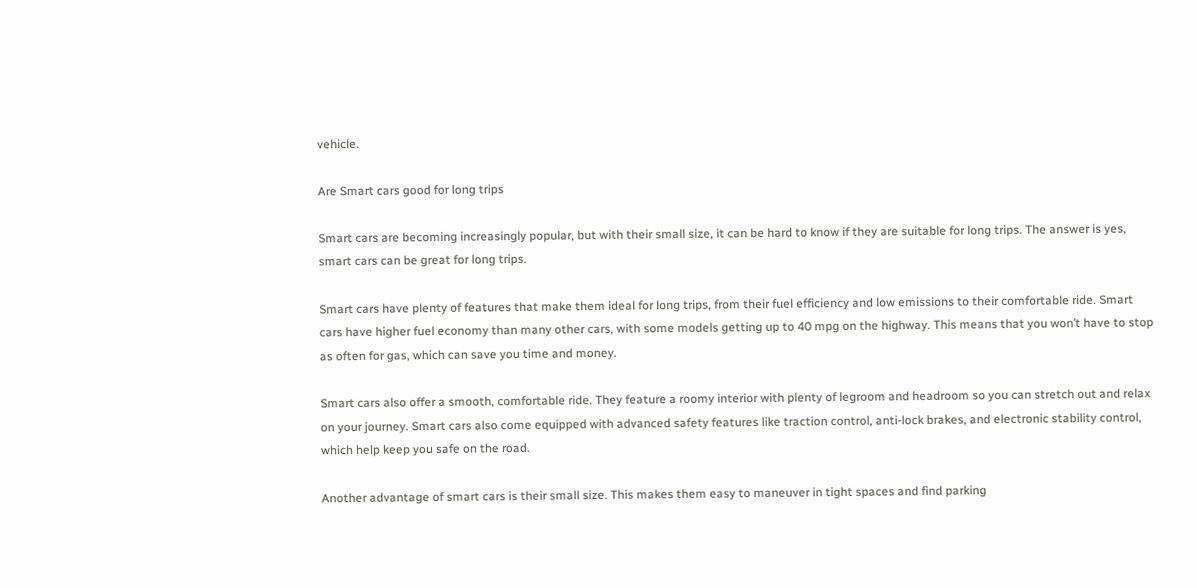vehicle.

Are Smart cars good for long trips

Smart cars are becoming increasingly popular, but with their small size, it can be hard to know if they are suitable for long trips. The answer is yes, smart cars can be great for long trips.

Smart cars have plenty of features that make them ideal for long trips, from their fuel efficiency and low emissions to their comfortable ride. Smart cars have higher fuel economy than many other cars, with some models getting up to 40 mpg on the highway. This means that you won’t have to stop as often for gas, which can save you time and money.

Smart cars also offer a smooth, comfortable ride. They feature a roomy interior with plenty of legroom and headroom so you can stretch out and relax on your journey. Smart cars also come equipped with advanced safety features like traction control, anti-lock brakes, and electronic stability control, which help keep you safe on the road.

Another advantage of smart cars is their small size. This makes them easy to maneuver in tight spaces and find parking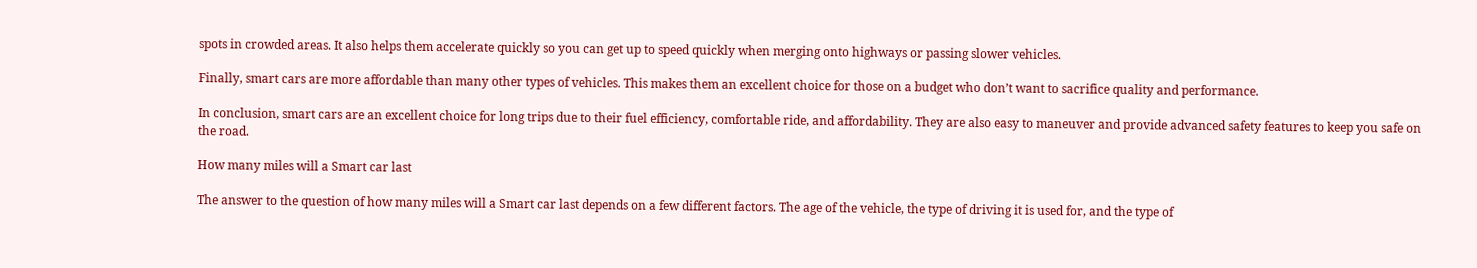spots in crowded areas. It also helps them accelerate quickly so you can get up to speed quickly when merging onto highways or passing slower vehicles.

Finally, smart cars are more affordable than many other types of vehicles. This makes them an excellent choice for those on a budget who don’t want to sacrifice quality and performance.

In conclusion, smart cars are an excellent choice for long trips due to their fuel efficiency, comfortable ride, and affordability. They are also easy to maneuver and provide advanced safety features to keep you safe on the road.

How many miles will a Smart car last

The answer to the question of how many miles will a Smart car last depends on a few different factors. The age of the vehicle, the type of driving it is used for, and the type of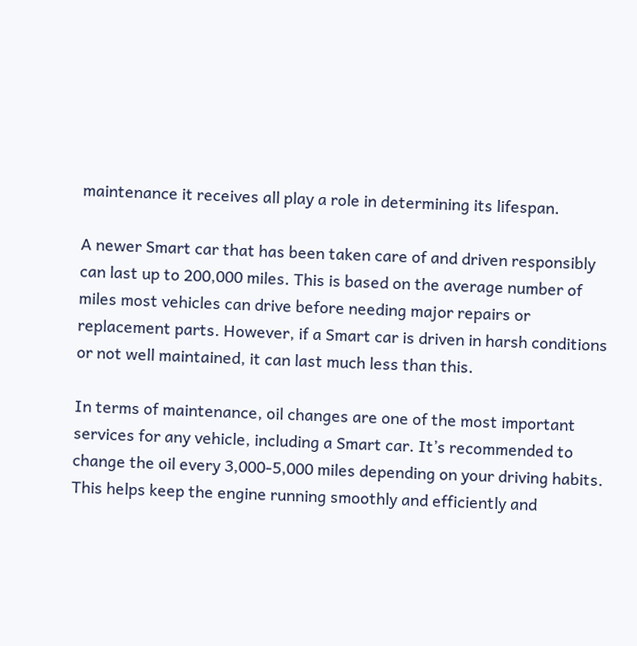maintenance it receives all play a role in determining its lifespan.

A newer Smart car that has been taken care of and driven responsibly can last up to 200,000 miles. This is based on the average number of miles most vehicles can drive before needing major repairs or replacement parts. However, if a Smart car is driven in harsh conditions or not well maintained, it can last much less than this.

In terms of maintenance, oil changes are one of the most important services for any vehicle, including a Smart car. It’s recommended to change the oil every 3,000-5,000 miles depending on your driving habits. This helps keep the engine running smoothly and efficiently and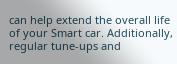can help extend the overall life of your Smart car. Additionally, regular tune-ups and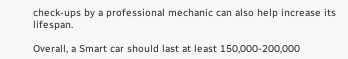check-ups by a professional mechanic can also help increase its lifespan.

Overall, a Smart car should last at least 150,000-200,000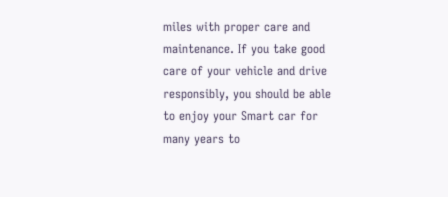miles with proper care and maintenance. If you take good care of your vehicle and drive responsibly, you should be able to enjoy your Smart car for many years to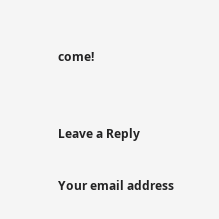come!


Leave a Reply

Your email address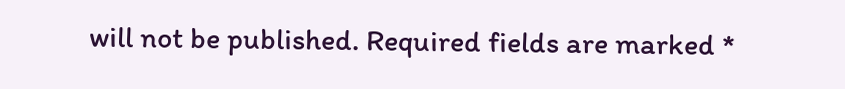will not be published. Required fields are marked *